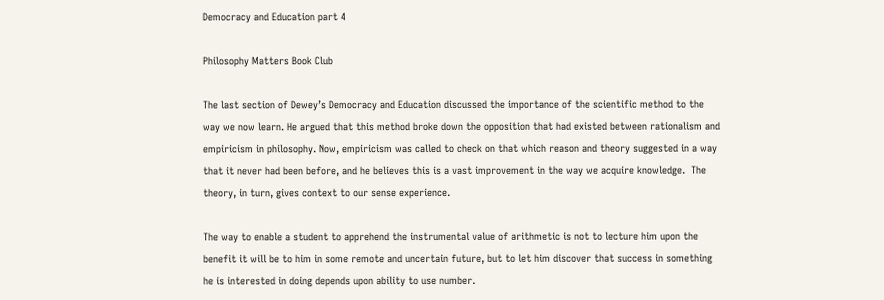Democracy and Education part 4

Philosophy Matters Book Club

The last section of Dewey’s Democracy and Education discussed the importance of the scientific method to the way we now learn. He argued that this method broke down the opposition that had existed between rationalism and empiricism in philosophy. Now, empiricism was called to check on that which reason and theory suggested in a way that it never had been before, and he believes this is a vast improvement in the way we acquire knowledge.  The theory, in turn, gives context to our sense experience.

The way to enable a student to apprehend the instrumental value of arithmetic is not to lecture him upon the benefit it will be to him in some remote and uncertain future, but to let him discover that success in something he is interested in doing depends upon ability to use number.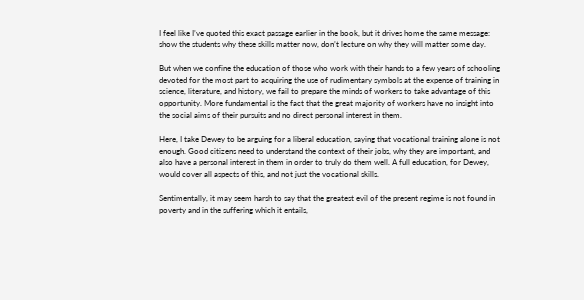I feel like I’ve quoted this exact passage earlier in the book, but it drives home the same message: show the students why these skills matter now, don’t lecture on why they will matter some day.

But when we confine the education of those who work with their hands to a few years of schooling devoted for the most part to acquiring the use of rudimentary symbols at the expense of training in science, literature, and history, we fail to prepare the minds of workers to take advantage of this opportunity. More fundamental is the fact that the great majority of workers have no insight into the social aims of their pursuits and no direct personal interest in them.

Here, I take Dewey to be arguing for a liberal education, saying that vocational training alone is not enough. Good citizens need to understand the context of their jobs, why they are important, and also have a personal interest in them in order to truly do them well. A full education, for Dewey, would cover all aspects of this, and not just the vocational skills.

Sentimentally, it may seem harsh to say that the greatest evil of the present regime is not found in poverty and in the suffering which it entails,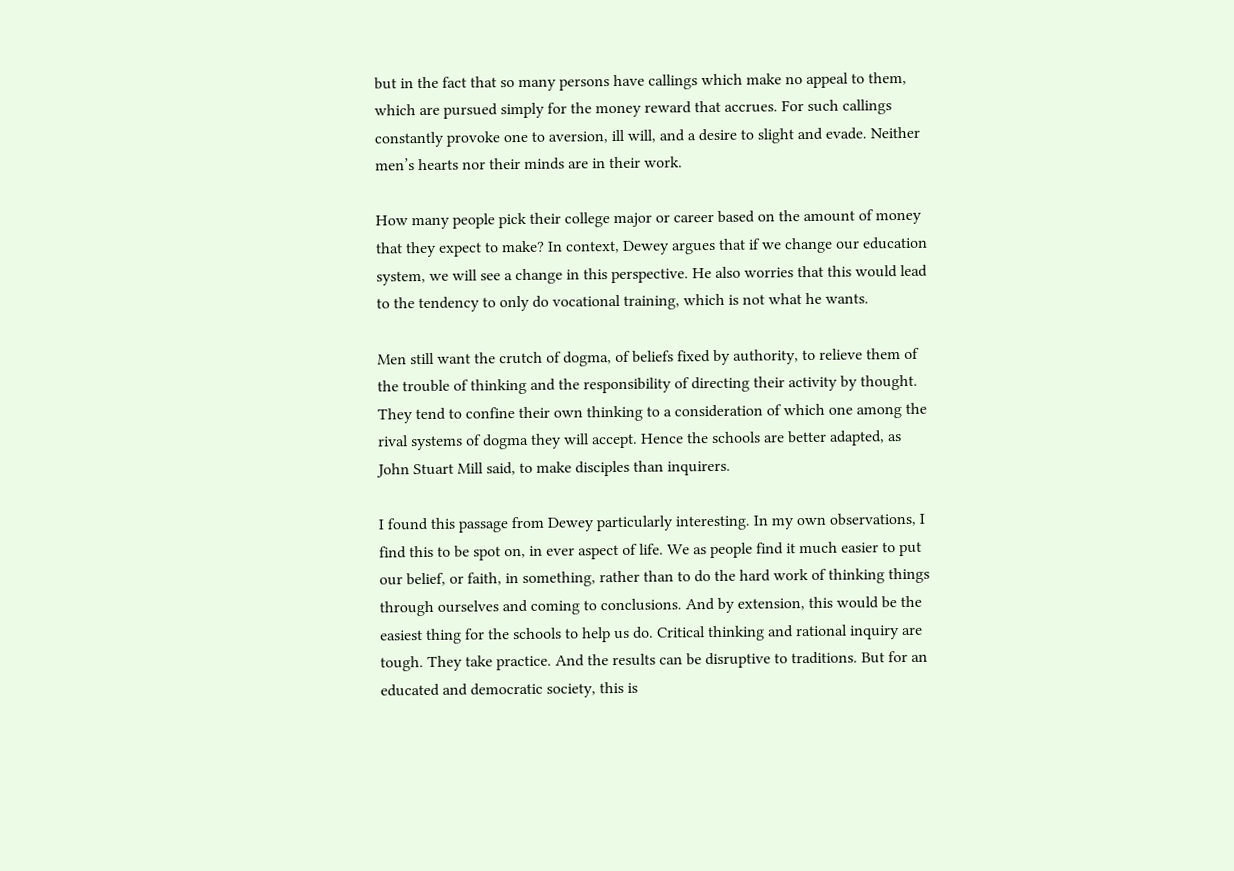but in the fact that so many persons have callings which make no appeal to them, which are pursued simply for the money reward that accrues. For such callings constantly provoke one to aversion, ill will, and a desire to slight and evade. Neither men’s hearts nor their minds are in their work.

How many people pick their college major or career based on the amount of money that they expect to make? In context, Dewey argues that if we change our education system, we will see a change in this perspective. He also worries that this would lead to the tendency to only do vocational training, which is not what he wants.

Men still want the crutch of dogma, of beliefs fixed by authority, to relieve them of the trouble of thinking and the responsibility of directing their activity by thought. They tend to confine their own thinking to a consideration of which one among the rival systems of dogma they will accept. Hence the schools are better adapted, as John Stuart Mill said, to make disciples than inquirers.

I found this passage from Dewey particularly interesting. In my own observations, I find this to be spot on, in ever aspect of life. We as people find it much easier to put our belief, or faith, in something, rather than to do the hard work of thinking things through ourselves and coming to conclusions. And by extension, this would be the easiest thing for the schools to help us do. Critical thinking and rational inquiry are tough. They take practice. And the results can be disruptive to traditions. But for an educated and democratic society, this is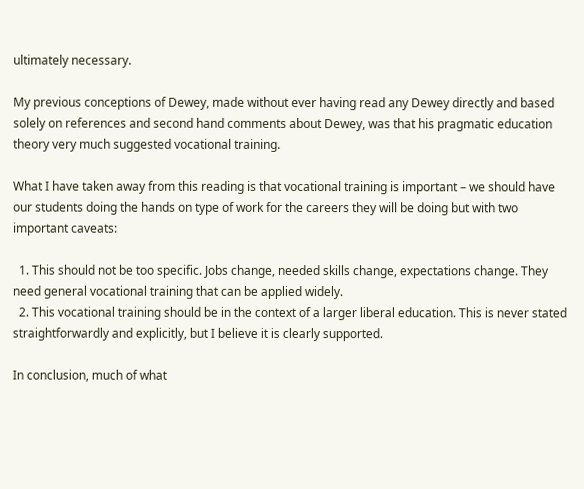ultimately necessary.

My previous conceptions of Dewey, made without ever having read any Dewey directly and based solely on references and second hand comments about Dewey, was that his pragmatic education theory very much suggested vocational training.

What I have taken away from this reading is that vocational training is important – we should have our students doing the hands on type of work for the careers they will be doing but with two important caveats:

  1. This should not be too specific. Jobs change, needed skills change, expectations change. They need general vocational training that can be applied widely.
  2. This vocational training should be in the context of a larger liberal education. This is never stated straightforwardly and explicitly, but I believe it is clearly supported.

In conclusion, much of what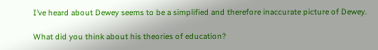I’ve heard about Dewey seems to be a simplified and therefore inaccurate picture of Dewey.

What did you think about his theories of education?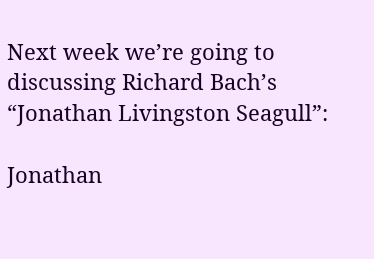Next week we’re going to discussing Richard Bach’s “Jonathan Livingston Seagull”:

Jonathan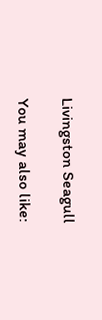Livingston Seagull

You may also like: